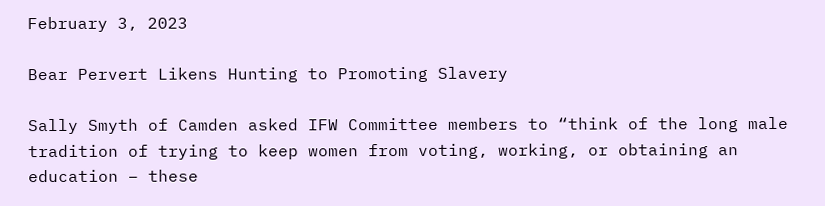February 3, 2023

Bear Pervert Likens Hunting to Promoting Slavery

Sally Smyth of Camden asked IFW Committee members to “think of the long male tradition of trying to keep women from voting, working, or obtaining an education – these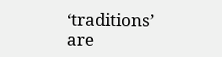‘traditions’ are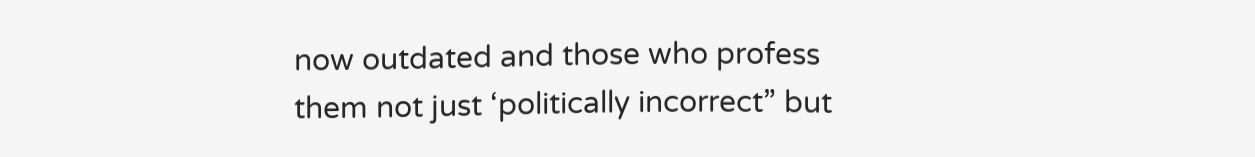now outdated and those who profess them not just ‘politically incorrect” but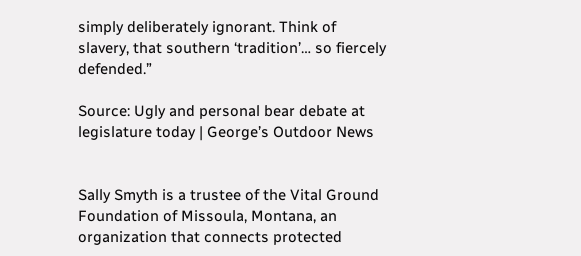simply deliberately ignorant. Think of slavery, that southern ‘tradition’… so fiercely defended.”

Source: Ugly and personal bear debate at legislature today | George’s Outdoor News


Sally Smyth is a trustee of the Vital Ground Foundation of Missoula, Montana, an organization that connects protected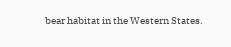bear habitat in the Western States.